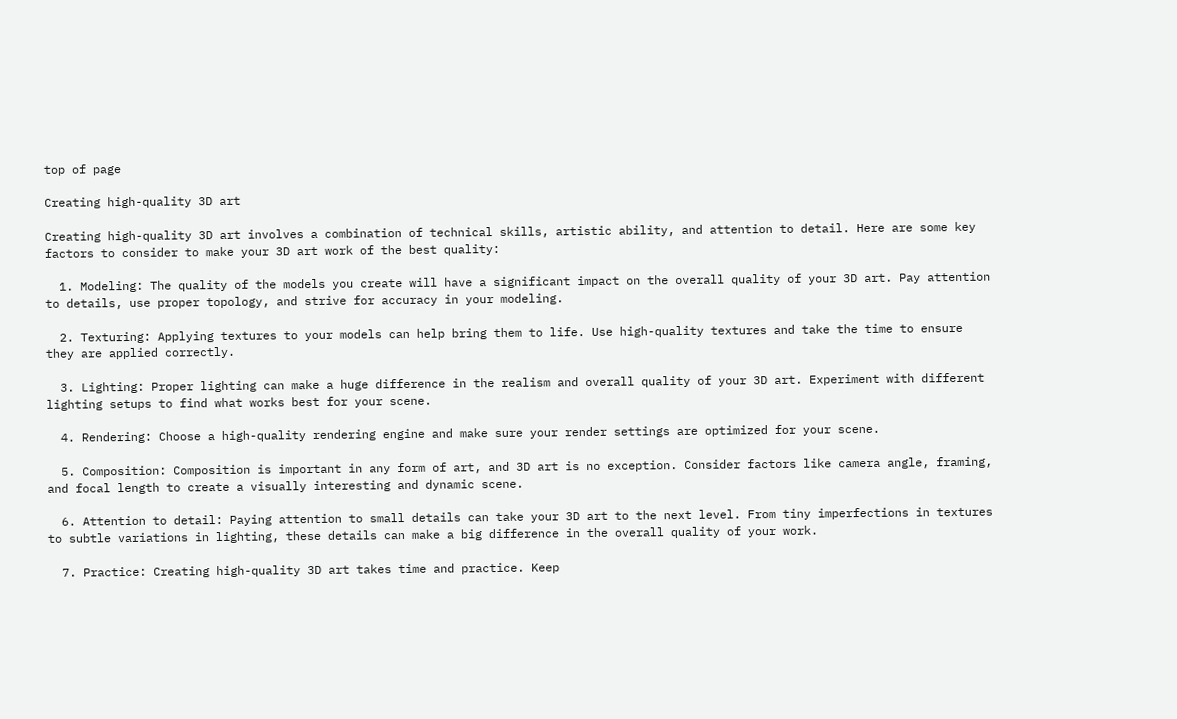top of page

Creating high-quality 3D art

Creating high-quality 3D art involves a combination of technical skills, artistic ability, and attention to detail. Here are some key factors to consider to make your 3D art work of the best quality:

  1. Modeling: The quality of the models you create will have a significant impact on the overall quality of your 3D art. Pay attention to details, use proper topology, and strive for accuracy in your modeling.

  2. Texturing: Applying textures to your models can help bring them to life. Use high-quality textures and take the time to ensure they are applied correctly.

  3. Lighting: Proper lighting can make a huge difference in the realism and overall quality of your 3D art. Experiment with different lighting setups to find what works best for your scene.

  4. Rendering: Choose a high-quality rendering engine and make sure your render settings are optimized for your scene.

  5. Composition: Composition is important in any form of art, and 3D art is no exception. Consider factors like camera angle, framing, and focal length to create a visually interesting and dynamic scene.

  6. Attention to detail: Paying attention to small details can take your 3D art to the next level. From tiny imperfections in textures to subtle variations in lighting, these details can make a big difference in the overall quality of your work.

  7. Practice: Creating high-quality 3D art takes time and practice. Keep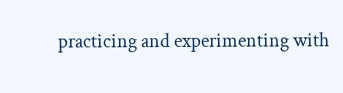practicing and experimenting with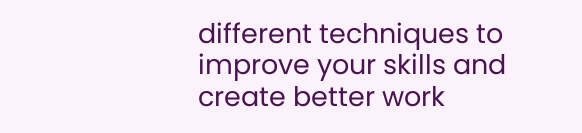different techniques to improve your skills and create better work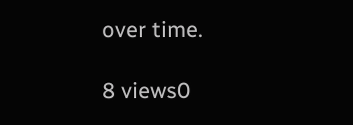over time.

8 views0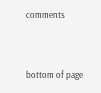comments


bottom of page